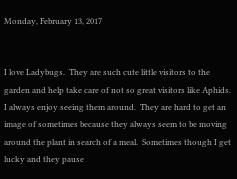Monday, February 13, 2017


I love Ladybugs.  They are such cute little visitors to the garden and help take care of not so great visitors like Aphids.  I always enjoy seeing them around.  They are hard to get an image of sometimes because they always seem to be moving around the plant in search of a meal.  Sometimes though I get lucky and they pause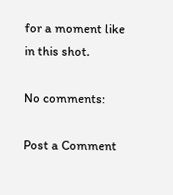for a moment like in this shot.

No comments:

Post a Comment